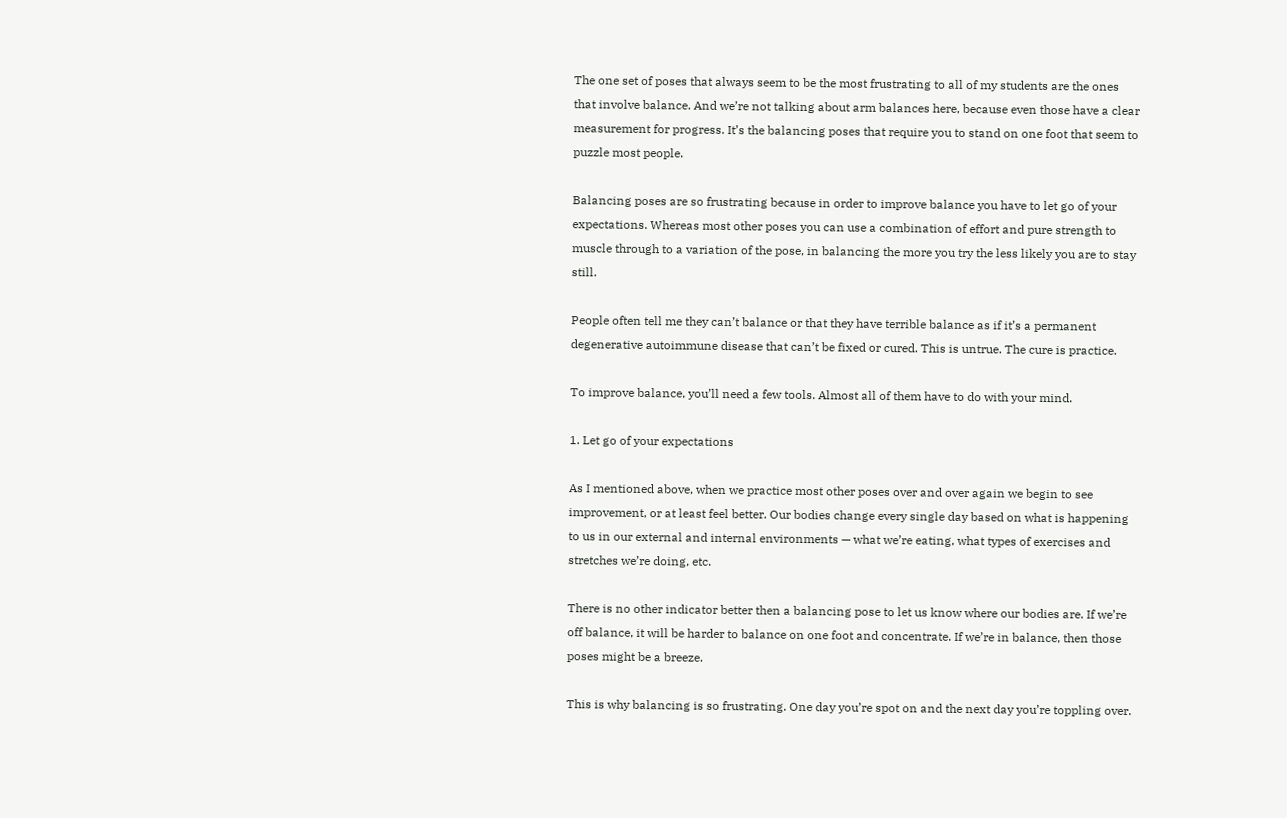The one set of poses that always seem to be the most frustrating to all of my students are the ones that involve balance. And we’re not talking about arm balances here, because even those have a clear measurement for progress. It’s the balancing poses that require you to stand on one foot that seem to puzzle most people.

Balancing poses are so frustrating because in order to improve balance you have to let go of your expectations. Whereas most other poses you can use a combination of effort and pure strength to muscle through to a variation of the pose, in balancing the more you try the less likely you are to stay still.

People often tell me they can’t balance or that they have terrible balance as if it’s a permanent degenerative autoimmune disease that can’t be fixed or cured. This is untrue. The cure is practice.

To improve balance, you’ll need a few tools. Almost all of them have to do with your mind.

1. Let go of your expectations

As I mentioned above, when we practice most other poses over and over again we begin to see improvement, or at least feel better. Our bodies change every single day based on what is happening to us in our external and internal environments — what we’re eating, what types of exercises and stretches we’re doing, etc.

There is no other indicator better then a balancing pose to let us know where our bodies are. If we’re off balance, it will be harder to balance on one foot and concentrate. If we’re in balance, then those poses might be a breeze.

This is why balancing is so frustrating. One day you’re spot on and the next day you’re toppling over.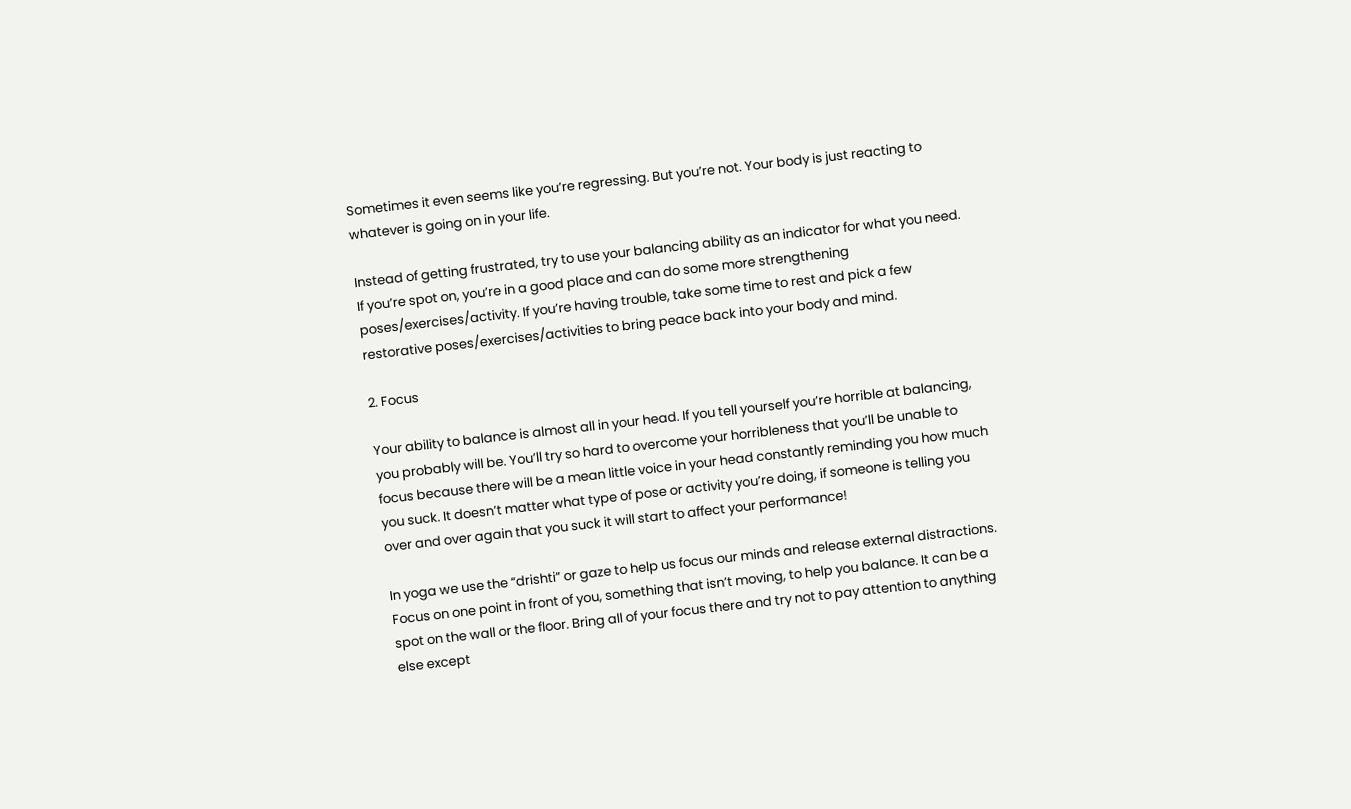Sometimes it even seems like you’re regressing. But you’re not. Your body is just reacting to whatever is going on in your life.

Instead of getting frustrated, try to use your balancing ability as an indicator for what you need. If you’re spot on, you’re in a good place and can do some more strengthening poses/exercises/activity. If you’re having trouble, take some time to rest and pick a few restorative poses/exercises/activities to bring peace back into your body and mind.

2. Focus

Your ability to balance is almost all in your head. If you tell yourself you’re horrible at balancing, you probably will be. You’ll try so hard to overcome your horribleness that you’ll be unable to focus because there will be a mean little voice in your head constantly reminding you how much you suck. It doesn’t matter what type of pose or activity you’re doing, if someone is telling you over and over again that you suck it will start to affect your performance!

In yoga we use the “drishti” or gaze to help us focus our minds and release external distractions. Focus on one point in front of you, something that isn’t moving, to help you balance. It can be a spot on the wall or the floor. Bring all of your focus there and try not to pay attention to anything else except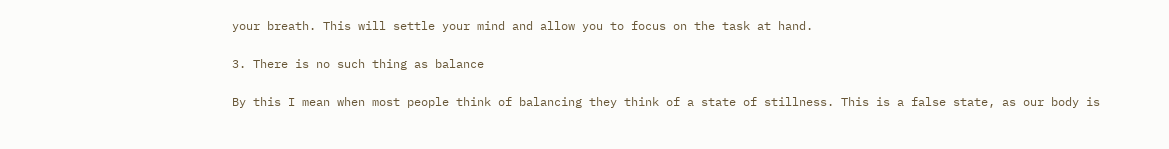your breath. This will settle your mind and allow you to focus on the task at hand.

3. There is no such thing as balance

By this I mean when most people think of balancing they think of a state of stillness. This is a false state, as our body is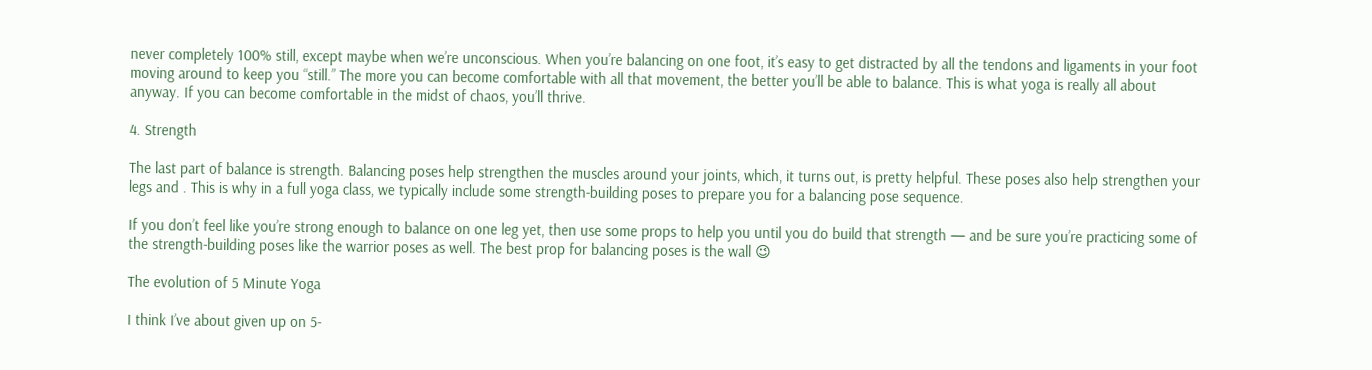never completely 100% still, except maybe when we’re unconscious. When you’re balancing on one foot, it’s easy to get distracted by all the tendons and ligaments in your foot moving around to keep you “still.” The more you can become comfortable with all that movement, the better you’ll be able to balance. This is what yoga is really all about anyway. If you can become comfortable in the midst of chaos, you’ll thrive.

4. Strength

The last part of balance is strength. Balancing poses help strengthen the muscles around your joints, which, it turns out, is pretty helpful. These poses also help strengthen your legs and . This is why in a full yoga class, we typically include some strength-building poses to prepare you for a balancing pose sequence.

If you don’t feel like you’re strong enough to balance on one leg yet, then use some props to help you until you do build that strength — and be sure you’re practicing some of the strength-building poses like the warrior poses as well. The best prop for balancing poses is the wall 😉

The evolution of 5 Minute Yoga

I think I’ve about given up on 5-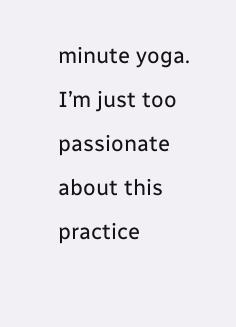minute yoga. I’m just too passionate about this practice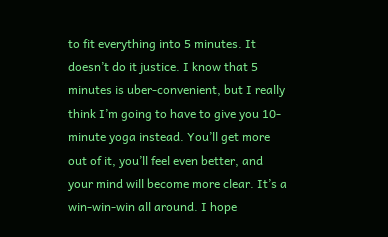to fit everything into 5 minutes. It doesn’t do it justice. I know that 5 minutes is uber-convenient, but I really think I’m going to have to give you 10-minute yoga instead. You’ll get more out of it, you’ll feel even better, and your mind will become more clear. It’s a win-win-win all around. I hope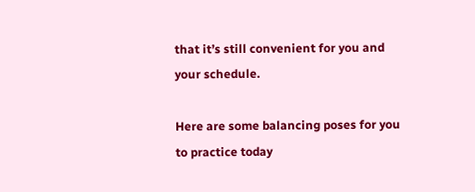that it’s still convenient for you and your schedule.

Here are some balancing poses for you to practice today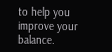to help you improve your balance.